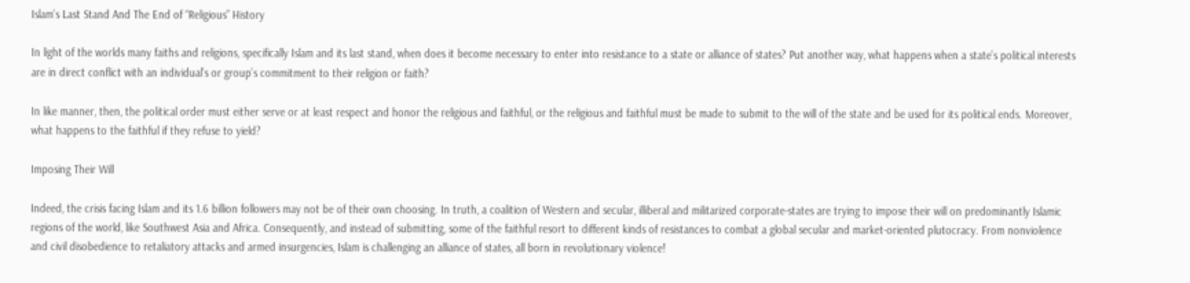Islam’s Last Stand And The End of “Religious” History

In light of the worlds many faiths and religions, specifically Islam and its last stand, when does it become necessary to enter into resistance to a state or alliance of states? Put another way, what happens when a state’s political interests are in direct conflict with an individual’s or group’s commitment to their religion or faith?

In like manner, then, the political order must either serve or at least respect and honor the religious and faithful, or the religious and faithful must be made to submit to the will of the state and be used for its political ends. Moreover, what happens to the faithful if they refuse to yield?

Imposing Their Will

Indeed, the crisis facing Islam and its 1.6 billion followers may not be of their own choosing. In truth, a coalition of Western and secular, illiberal and militarized corporate-states are trying to impose their will on predominantly Islamic regions of the world, like Southwest Asia and Africa. Consequently, and instead of submitting, some of the faithful resort to different kinds of resistances to combat a global secular and market-oriented plutocracy. From nonviolence and civil disobedience to retaliatory attacks and armed insurgencies, Islam is challenging an alliance of states, all born in revolutionary violence!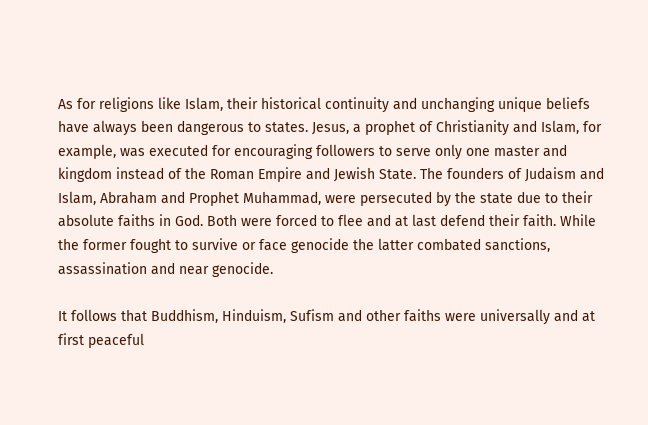As for religions like Islam, their historical continuity and unchanging unique beliefs have always been dangerous to states. Jesus, a prophet of Christianity and Islam, for example, was executed for encouraging followers to serve only one master and kingdom instead of the Roman Empire and Jewish State. The founders of Judaism and Islam, Abraham and Prophet Muhammad, were persecuted by the state due to their absolute faiths in God. Both were forced to flee and at last defend their faith. While the former fought to survive or face genocide the latter combated sanctions, assassination and near genocide.

It follows that Buddhism, Hinduism, Sufism and other faiths were universally and at first peaceful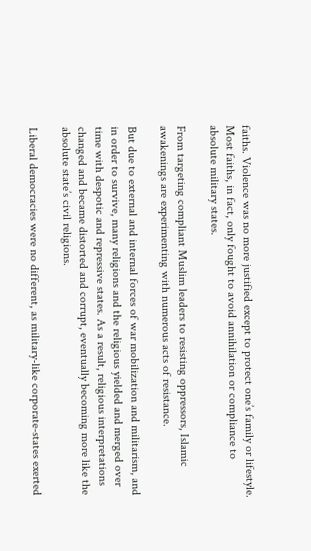faiths. Violence was no more justified except to protect one’s family or lifestyle. Most faiths, in fact, only fought to avoid annihilation or compliance to absolute military states.

From targeting compliant Muslim leaders to resisting oppressors, Islamic awakenings are experimenting with numerous acts of resistance.

But due to external and internal forces of war mobilization and militarism, and in order to survive, many religions and the religious yielded and merged over time with despotic and repressive states. As a result, religious interpretations changed and became distorted and corrupt, eventually becoming more like the absolute state’s civil religions.

Liberal democracies were no different, as military-like corporate-states exerted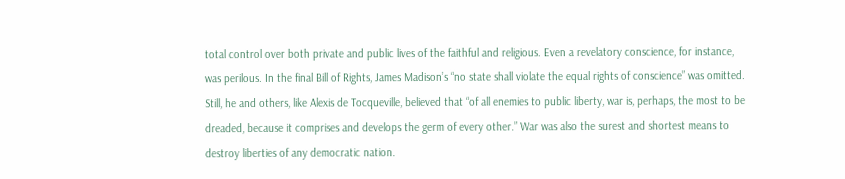total control over both private and public lives of the faithful and religious. Even a revelatory conscience, for instance, was perilous. In the final Bill of Rights, James Madison’s “no state shall violate the equal rights of conscience” was omitted. Still, he and others, like Alexis de Tocqueville, believed that “of all enemies to public liberty, war is, perhaps, the most to be dreaded, because it comprises and develops the germ of every other.” War was also the surest and shortest means to destroy liberties of any democratic nation.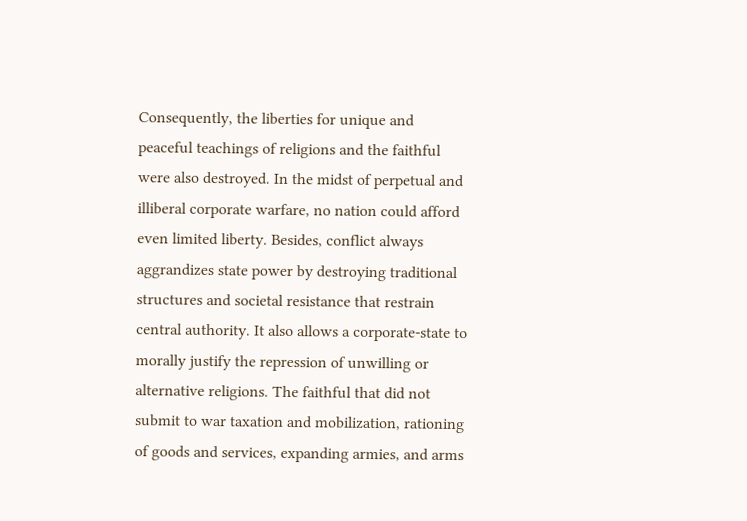Consequently, the liberties for unique and peaceful teachings of religions and the faithful were also destroyed. In the midst of perpetual and illiberal corporate warfare, no nation could afford even limited liberty. Besides, conflict always aggrandizes state power by destroying traditional structures and societal resistance that restrain central authority. It also allows a corporate-state to morally justify the repression of unwilling or alternative religions. The faithful that did not submit to war taxation and mobilization, rationing of goods and services, expanding armies, and arms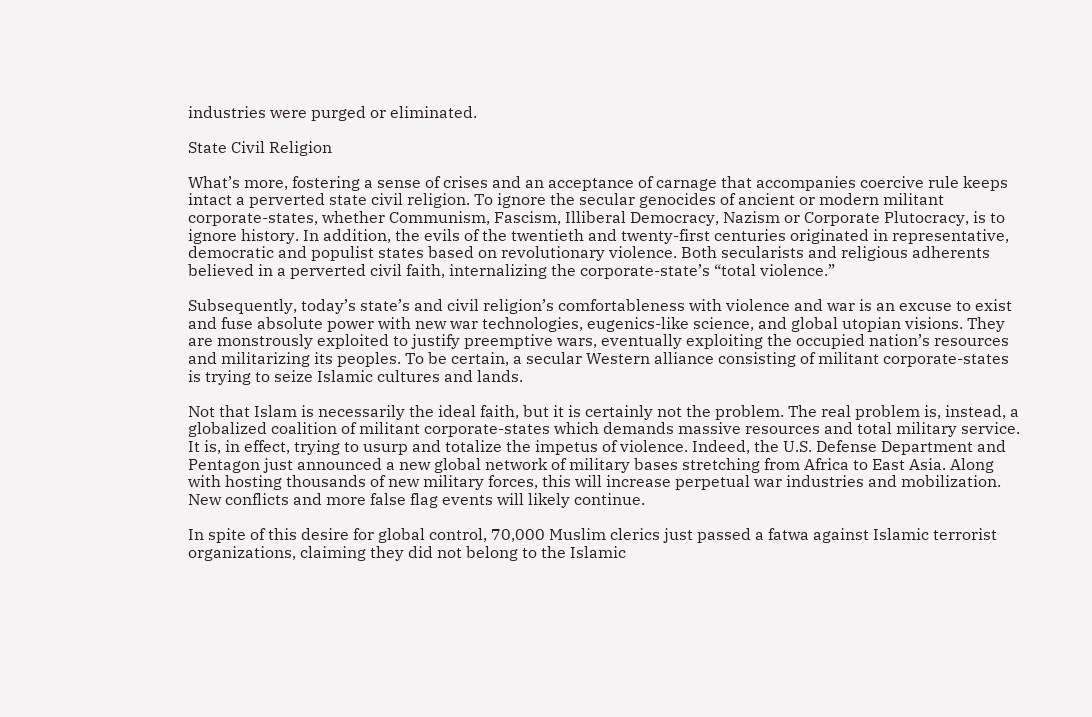industries were purged or eliminated.

State Civil Religion

What’s more, fostering a sense of crises and an acceptance of carnage that accompanies coercive rule keeps intact a perverted state civil religion. To ignore the secular genocides of ancient or modern militant corporate-states, whether Communism, Fascism, Illiberal Democracy, Nazism or Corporate Plutocracy, is to ignore history. In addition, the evils of the twentieth and twenty-first centuries originated in representative, democratic and populist states based on revolutionary violence. Both secularists and religious adherents believed in a perverted civil faith, internalizing the corporate-state’s “total violence.”

Subsequently, today’s state’s and civil religion’s comfortableness with violence and war is an excuse to exist and fuse absolute power with new war technologies, eugenics-like science, and global utopian visions. They are monstrously exploited to justify preemptive wars, eventually exploiting the occupied nation’s resources and militarizing its peoples. To be certain, a secular Western alliance consisting of militant corporate-states is trying to seize Islamic cultures and lands.

Not that Islam is necessarily the ideal faith, but it is certainly not the problem. The real problem is, instead, a globalized coalition of militant corporate-states which demands massive resources and total military service. It is, in effect, trying to usurp and totalize the impetus of violence. Indeed, the U.S. Defense Department and Pentagon just announced a new global network of military bases stretching from Africa to East Asia. Along with hosting thousands of new military forces, this will increase perpetual war industries and mobilization. New conflicts and more false flag events will likely continue.

In spite of this desire for global control, 70,000 Muslim clerics just passed a fatwa against Islamic terrorist organizations, claiming they did not belong to the Islamic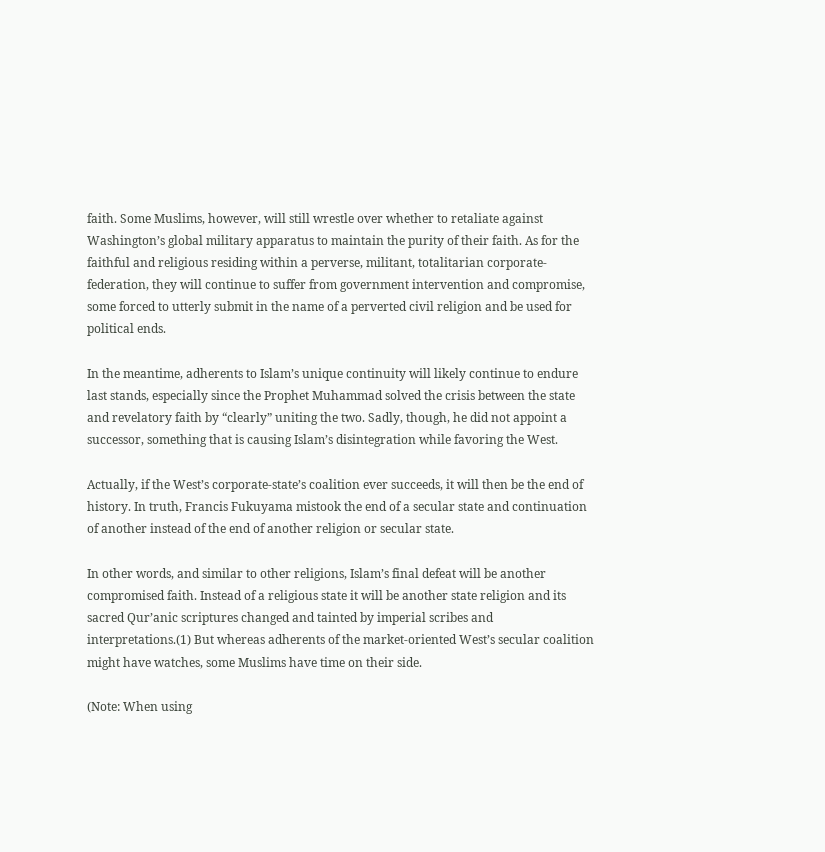faith. Some Muslims, however, will still wrestle over whether to retaliate against Washington’s global military apparatus to maintain the purity of their faith. As for the faithful and religious residing within a perverse, militant, totalitarian corporate-federation, they will continue to suffer from government intervention and compromise, some forced to utterly submit in the name of a perverted civil religion and be used for political ends.

In the meantime, adherents to Islam’s unique continuity will likely continue to endure last stands, especially since the Prophet Muhammad solved the crisis between the state and revelatory faith by “clearly” uniting the two. Sadly, though, he did not appoint a successor, something that is causing Islam’s disintegration while favoring the West.

Actually, if the West’s corporate-state’s coalition ever succeeds, it will then be the end of history. In truth, Francis Fukuyama mistook the end of a secular state and continuation of another instead of the end of another religion or secular state.

In other words, and similar to other religions, Islam’s final defeat will be another compromised faith. Instead of a religious state it will be another state religion and its sacred Qur’anic scriptures changed and tainted by imperial scribes and interpretations.(1) But whereas adherents of the market-oriented West’s secular coalition might have watches, some Muslims have time on their side.

(Note: When using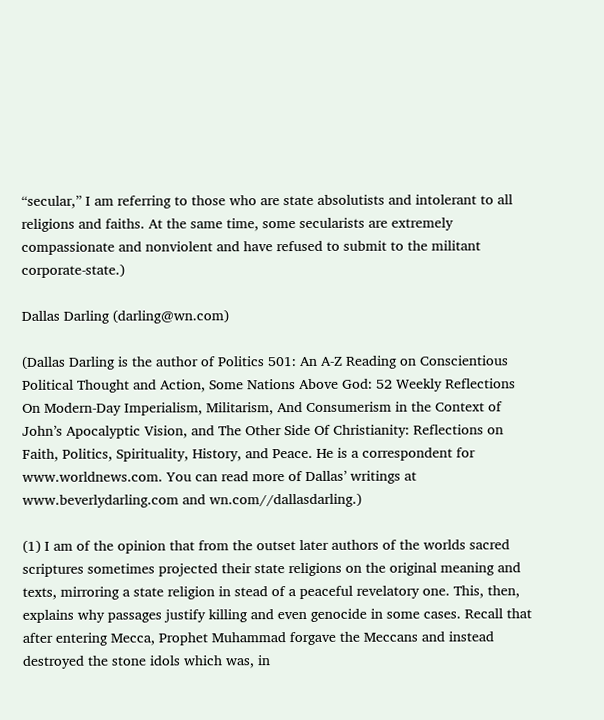“secular,” I am referring to those who are state absolutists and intolerant to all religions and faiths. At the same time, some secularists are extremely compassionate and nonviolent and have refused to submit to the militant corporate-state.)

Dallas Darling (darling@wn.com)

(Dallas Darling is the author of Politics 501: An A-Z Reading on Conscientious Political Thought and Action, Some Nations Above God: 52 Weekly Reflections On Modern-Day Imperialism, Militarism, And Consumerism in the Context of John’s Apocalyptic Vision, and The Other Side Of Christianity: Reflections on Faith, Politics, Spirituality, History, and Peace. He is a correspondent for www.worldnews.com. You can read more of Dallas’ writings at www.beverlydarling.com and wn.com//dallasdarling.)

(1) I am of the opinion that from the outset later authors of the worlds sacred scriptures sometimes projected their state religions on the original meaning and texts, mirroring a state religion in stead of a peaceful revelatory one. This, then, explains why passages justify killing and even genocide in some cases. Recall that after entering Mecca, Prophet Muhammad forgave the Meccans and instead destroyed the stone idols which was, in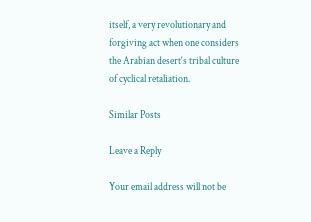itself, a very revolutionary and forgiving act when one considers the Arabian desert‘s tribal culture of cyclical retaliation.

Similar Posts

Leave a Reply

Your email address will not be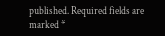published. Required fields are marked *